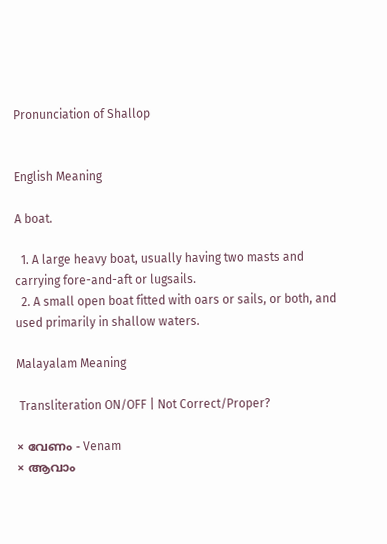Pronunciation of Shallop


English Meaning

A boat.

  1. A large heavy boat, usually having two masts and carrying fore-and-aft or lugsails.
  2. A small open boat fitted with oars or sails, or both, and used primarily in shallow waters.

Malayalam Meaning

 Transliteration ON/OFF | Not Correct/Proper?

× വേണം - Venam
× ആവാം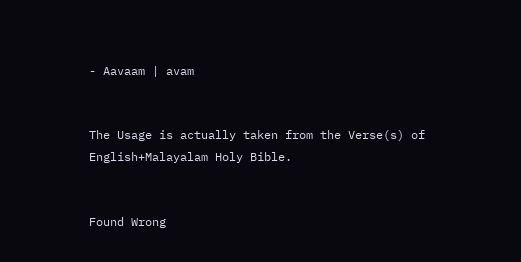- Aavaam | avam


The Usage is actually taken from the Verse(s) of English+Malayalam Holy Bible.


Found Wrong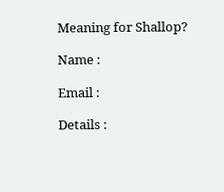Meaning for Shallop?

Name :

Email :

Details :